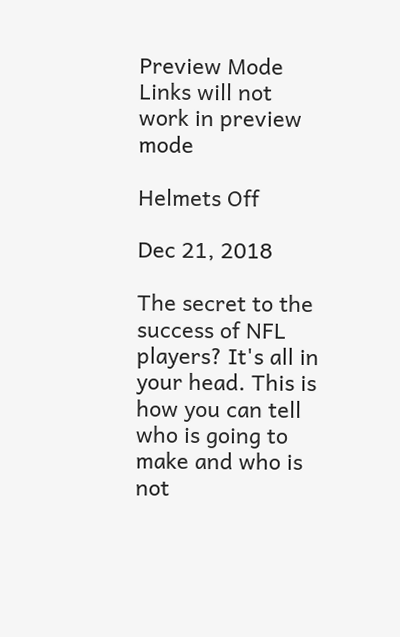Preview Mode Links will not work in preview mode

Helmets Off

Dec 21, 2018

The secret to the success of NFL players? It's all in your head. This is how you can tell who is going to make and who is not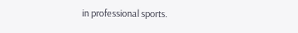in professional sports.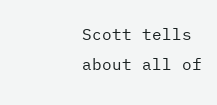Scott tells about all of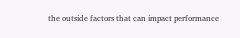the outside factors that can impact performance